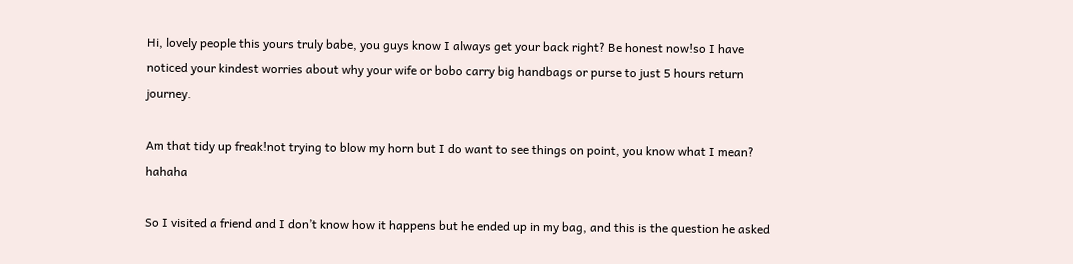Hi, lovely people this yours truly babe, you guys know I always get your back right? Be honest now!so I have noticed your kindest worries about why your wife or bobo carry big handbags or purse to just 5 hours return journey.

Am that tidy up freak!not trying to blow my horn but I do want to see things on point, you know what I mean? hahaha

So I visited a friend and I don’t know how it happens but he ended up in my bag, and this is the question he asked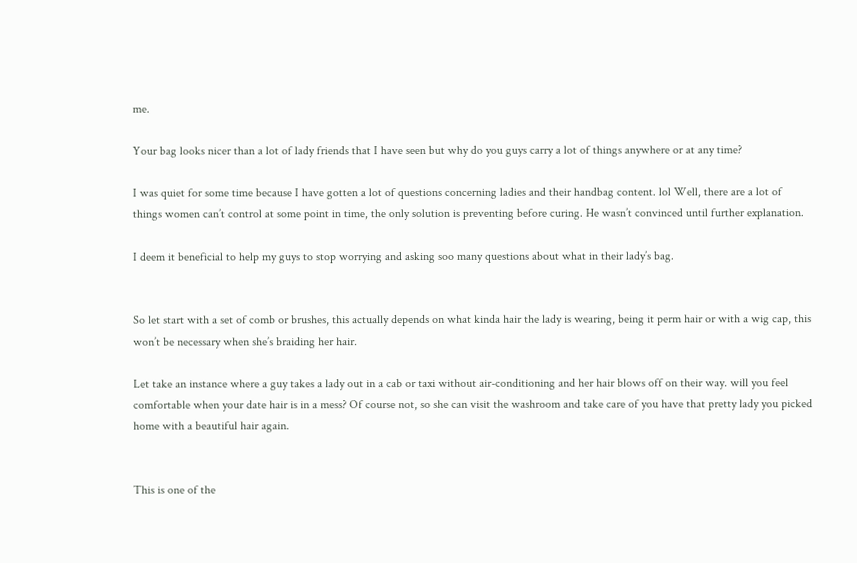me.

Your bag looks nicer than a lot of lady friends that I have seen but why do you guys carry a lot of things anywhere or at any time?

I was quiet for some time because I have gotten a lot of questions concerning ladies and their handbag content. lol Well, there are a lot of things women can’t control at some point in time, the only solution is preventing before curing. He wasn’t convinced until further explanation.

I deem it beneficial to help my guys to stop worrying and asking soo many questions about what in their lady’s bag.


So let start with a set of comb or brushes, this actually depends on what kinda hair the lady is wearing, being it perm hair or with a wig cap, this won’t be necessary when she’s braiding her hair.

Let take an instance where a guy takes a lady out in a cab or taxi without air-conditioning and her hair blows off on their way. will you feel comfortable when your date hair is in a mess? Of course not, so she can visit the washroom and take care of you have that pretty lady you picked home with a beautiful hair again.


This is one of the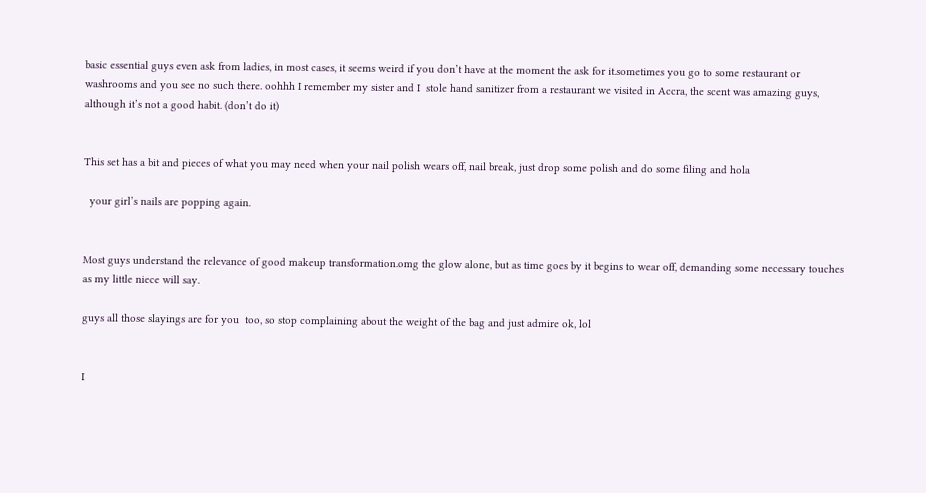basic essential guys even ask from ladies, in most cases, it seems weird if you don’t have at the moment the ask for it.sometimes you go to some restaurant or washrooms and you see no such there. oohhh I remember my sister and I  stole hand sanitizer from a restaurant we visited in Accra, the scent was amazing guys, although it’s not a good habit. (don’t do it)


This set has a bit and pieces of what you may need when your nail polish wears off, nail break, just drop some polish and do some filing and hola

  your girl’s nails are popping again.


Most guys understand the relevance of good makeup transformation.omg the glow alone, but as time goes by it begins to wear off, demanding some necessary touches as my little niece will say.

guys all those slayings are for you  too, so stop complaining about the weight of the bag and just admire ok, lol


I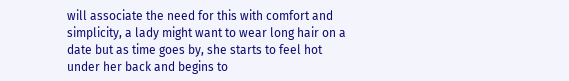will associate the need for this with comfort and simplicity, a lady might want to wear long hair on a date but as time goes by, she starts to feel hot under her back and begins to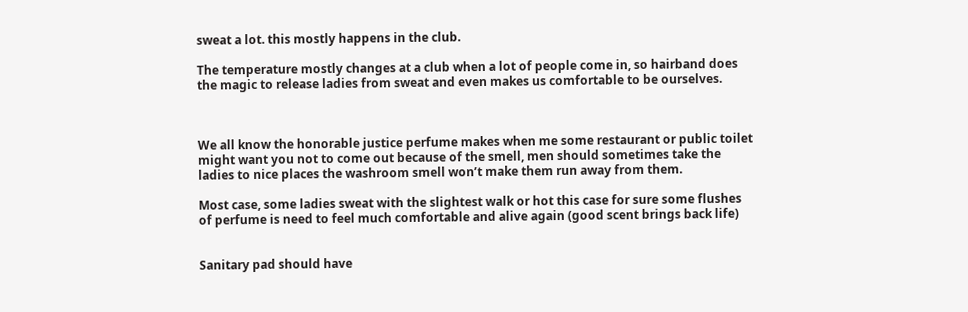sweat a lot. this mostly happens in the club.

The temperature mostly changes at a club when a lot of people come in, so hairband does the magic to release ladies from sweat and even makes us comfortable to be ourselves.



We all know the honorable justice perfume makes when me some restaurant or public toilet might want you not to come out because of the smell, men should sometimes take the ladies to nice places the washroom smell won’t make them run away from them.

Most case, some ladies sweat with the slightest walk or hot this case for sure some flushes of perfume is need to feel much comfortable and alive again (good scent brings back life)


Sanitary pad should have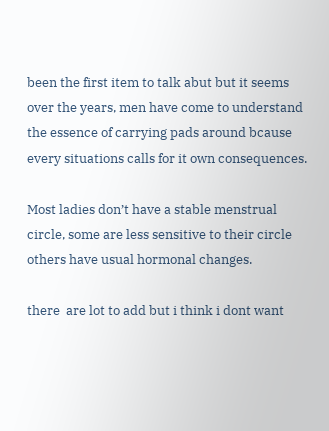been the first item to talk abut but it seems over the years, men have come to understand the essence of carrying pads around bcause every situations calls for it own consequences.

Most ladies don’t have a stable menstrual circle, some are less sensitive to their circle others have usual hormonal changes.

there  are lot to add but i think i dont want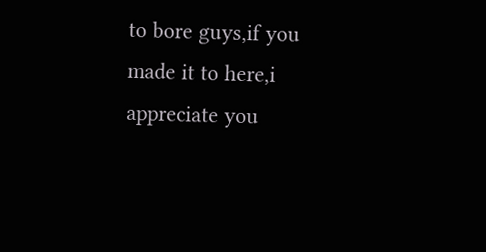to bore guys,if you made it to here,i appreciate you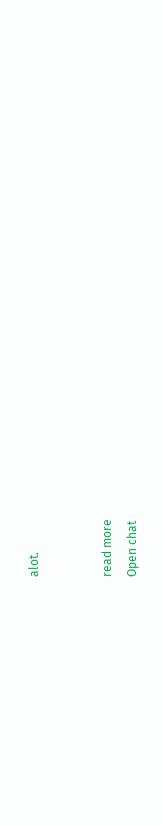alot.


read more
Open chat